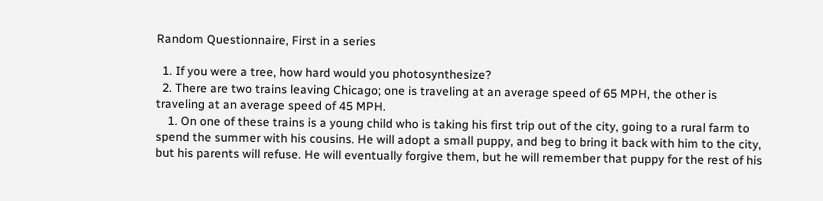Random Questionnaire, First in a series

  1. If you were a tree, how hard would you photosynthesize?
  2. There are two trains leaving Chicago; one is traveling at an average speed of 65 MPH, the other is traveling at an average speed of 45 MPH.
    1. On one of these trains is a young child who is taking his first trip out of the city, going to a rural farm to spend the summer with his cousins. He will adopt a small puppy, and beg to bring it back with him to the city, but his parents will refuse. He will eventually forgive them, but he will remember that puppy for the rest of his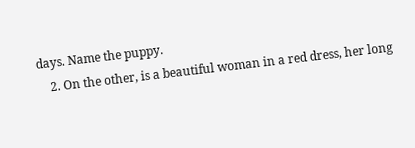days. Name the puppy.
    2. On the other, is a beautiful woman in a red dress, her long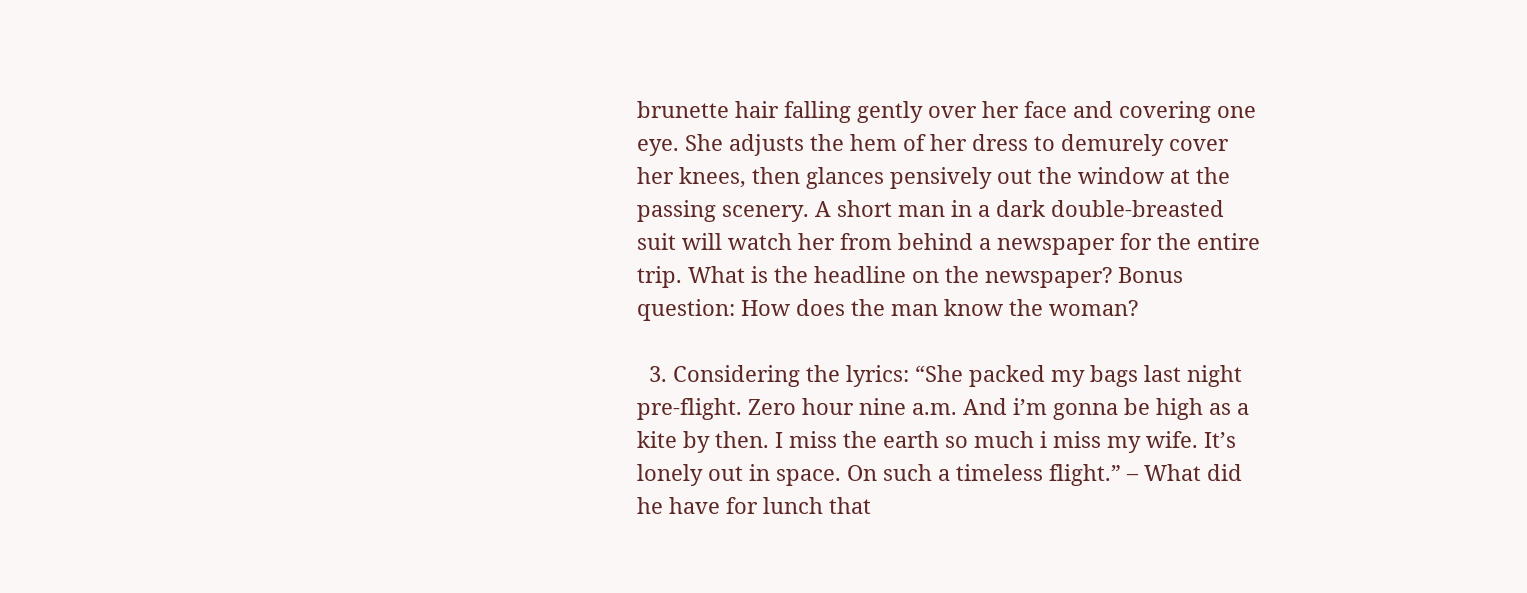brunette hair falling gently over her face and covering one eye. She adjusts the hem of her dress to demurely cover her knees, then glances pensively out the window at the passing scenery. A short man in a dark double-breasted suit will watch her from behind a newspaper for the entire trip. What is the headline on the newspaper? Bonus question: How does the man know the woman?

  3. Considering the lyrics: “She packed my bags last night pre-flight. Zero hour nine a.m. And i’m gonna be high as a kite by then. I miss the earth so much i miss my wife. It’s lonely out in space. On such a timeless flight.” – What did he have for lunch that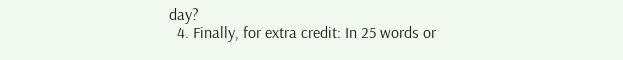day?
  4. Finally, for extra credit: In 25 words or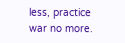less, practice war no more.